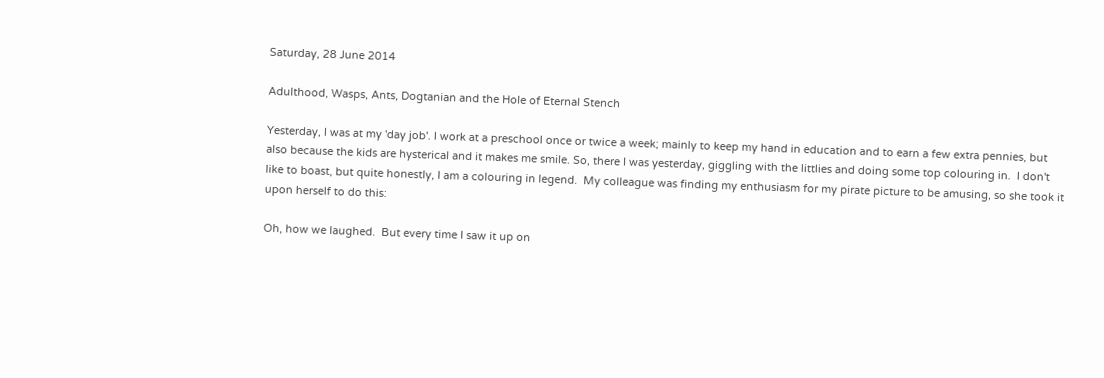Saturday, 28 June 2014

Adulthood, Wasps, Ants, Dogtanian and the Hole of Eternal Stench

Yesterday, I was at my 'day job'. I work at a preschool once or twice a week; mainly to keep my hand in education and to earn a few extra pennies, but also because the kids are hysterical and it makes me smile. So, there I was yesterday, giggling with the littlies and doing some top colouring in.  I don't like to boast, but quite honestly, I am a colouring in legend.  My colleague was finding my enthusiasm for my pirate picture to be amusing, so she took it upon herself to do this:

Oh, how we laughed.  But every time I saw it up on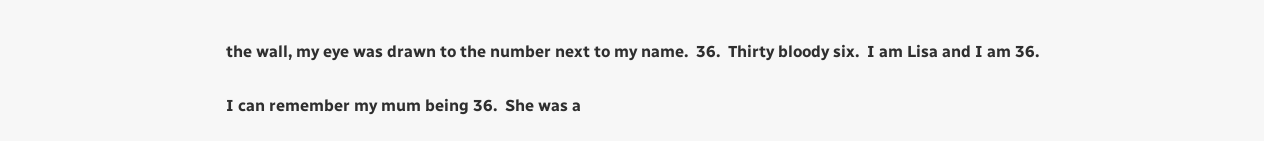the wall, my eye was drawn to the number next to my name.  36.  Thirty bloody six.  I am Lisa and I am 36.

I can remember my mum being 36.  She was a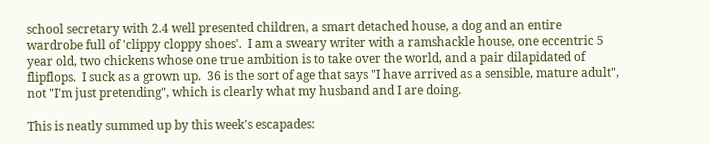school secretary with 2.4 well presented children, a smart detached house, a dog and an entire wardrobe full of 'clippy cloppy shoes'.  I am a sweary writer with a ramshackle house, one eccentric 5 year old, two chickens whose one true ambition is to take over the world, and a pair dilapidated of flipflops.  I suck as a grown up.  36 is the sort of age that says "I have arrived as a sensible, mature adult", not "I'm just pretending", which is clearly what my husband and I are doing.

This is neatly summed up by this week's escapades: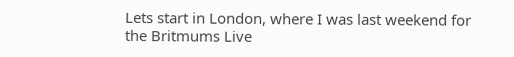Lets start in London, where I was last weekend for the Britmums Live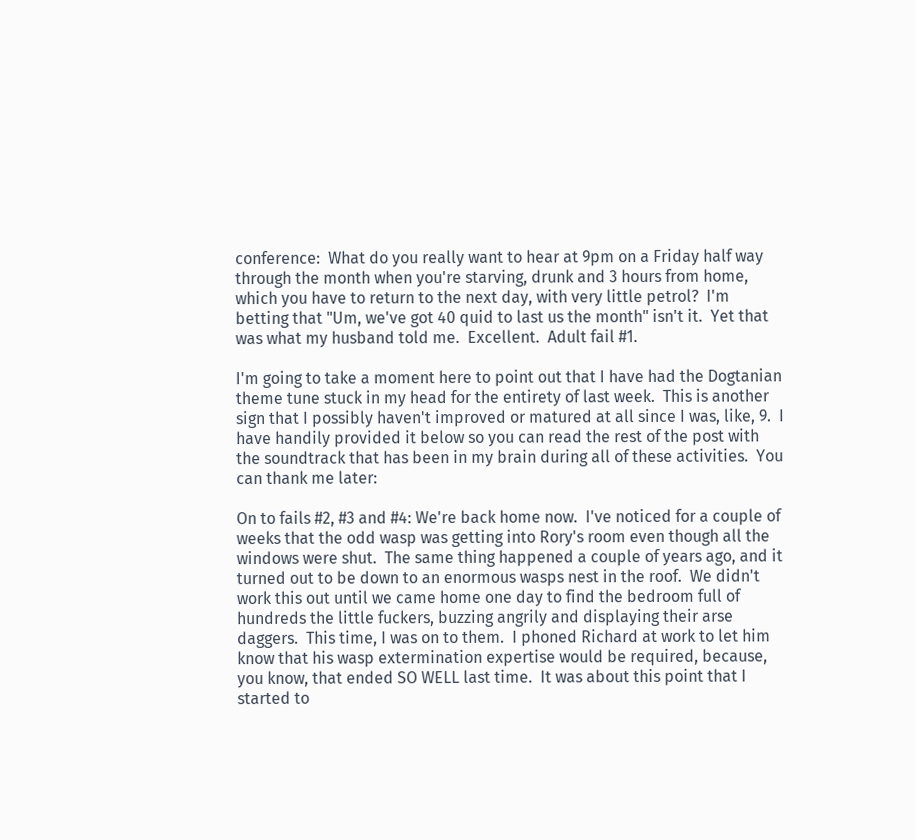conference:  What do you really want to hear at 9pm on a Friday half way through the month when you're starving, drunk and 3 hours from home, which you have to return to the next day, with very little petrol?  I'm betting that "Um, we've got 40 quid to last us the month" isn't it.  Yet that was what my husband told me.  Excellent.  Adult fail #1.

I'm going to take a moment here to point out that I have had the Dogtanian theme tune stuck in my head for the entirety of last week.  This is another sign that I possibly haven't improved or matured at all since I was, like, 9.  I have handily provided it below so you can read the rest of the post with the soundtrack that has been in my brain during all of these activities.  You can thank me later:

On to fails #2, #3 and #4: We're back home now.  I've noticed for a couple of weeks that the odd wasp was getting into Rory's room even though all the windows were shut.  The same thing happened a couple of years ago, and it turned out to be down to an enormous wasps nest in the roof.  We didn't work this out until we came home one day to find the bedroom full of hundreds the little fuckers, buzzing angrily and displaying their arse daggers.  This time, I was on to them.  I phoned Richard at work to let him know that his wasp extermination expertise would be required, because, you know, that ended SO WELL last time.  It was about this point that I started to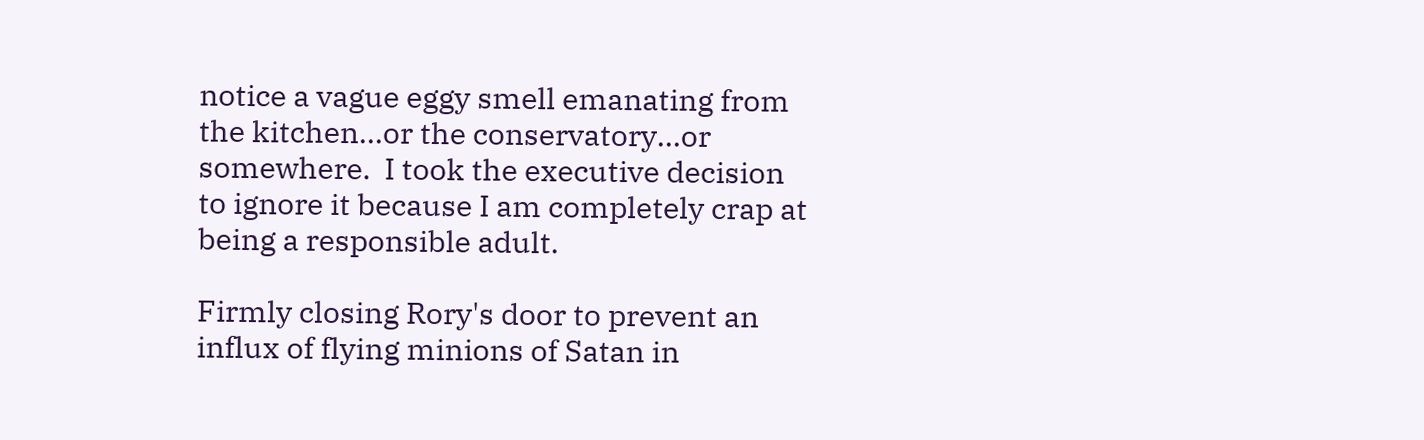notice a vague eggy smell emanating from the kitchen...or the conservatory...or somewhere.  I took the executive decision to ignore it because I am completely crap at being a responsible adult.

Firmly closing Rory's door to prevent an influx of flying minions of Satan in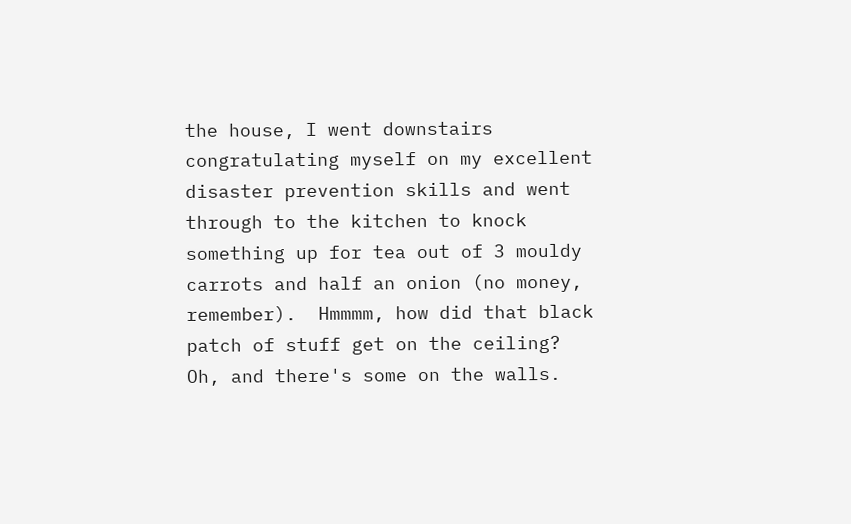the house, I went downstairs congratulating myself on my excellent disaster prevention skills and went through to the kitchen to knock something up for tea out of 3 mouldy carrots and half an onion (no money, remember).  Hmmmm, how did that black patch of stuff get on the ceiling?  Oh, and there's some on the walls.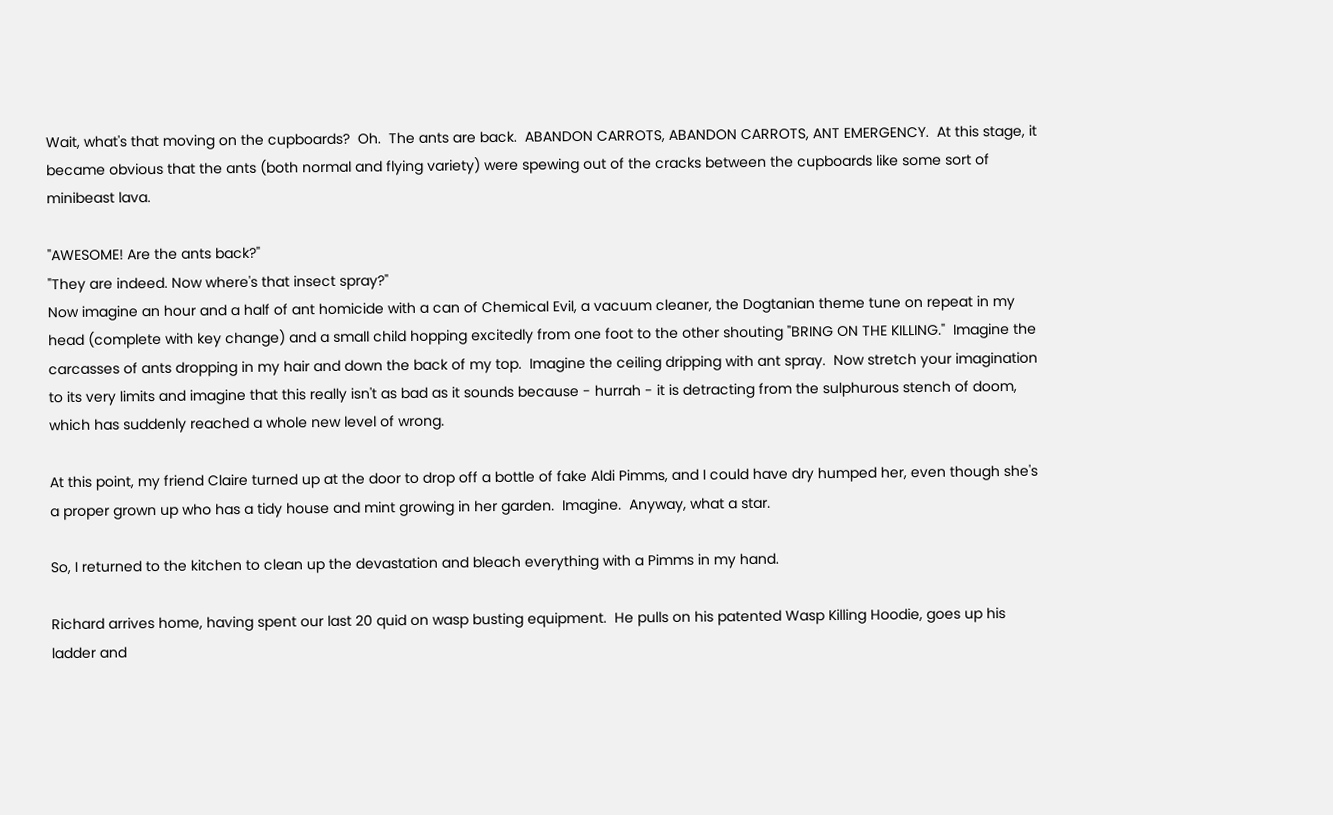Wait, what's that moving on the cupboards?  Oh.  The ants are back.  ABANDON CARROTS, ABANDON CARROTS, ANT EMERGENCY.  At this stage, it became obvious that the ants (both normal and flying variety) were spewing out of the cracks between the cupboards like some sort of minibeast lava.

"AWESOME! Are the ants back?"
"They are indeed. Now where's that insect spray?"
Now imagine an hour and a half of ant homicide with a can of Chemical Evil, a vacuum cleaner, the Dogtanian theme tune on repeat in my head (complete with key change) and a small child hopping excitedly from one foot to the other shouting "BRING ON THE KILLING."  Imagine the carcasses of ants dropping in my hair and down the back of my top.  Imagine the ceiling dripping with ant spray.  Now stretch your imagination to its very limits and imagine that this really isn't as bad as it sounds because - hurrah - it is detracting from the sulphurous stench of doom, which has suddenly reached a whole new level of wrong.

At this point, my friend Claire turned up at the door to drop off a bottle of fake Aldi Pimms, and I could have dry humped her, even though she's a proper grown up who has a tidy house and mint growing in her garden.  Imagine.  Anyway, what a star.

So, I returned to the kitchen to clean up the devastation and bleach everything with a Pimms in my hand.

Richard arrives home, having spent our last 20 quid on wasp busting equipment.  He pulls on his patented Wasp Killing Hoodie, goes up his ladder and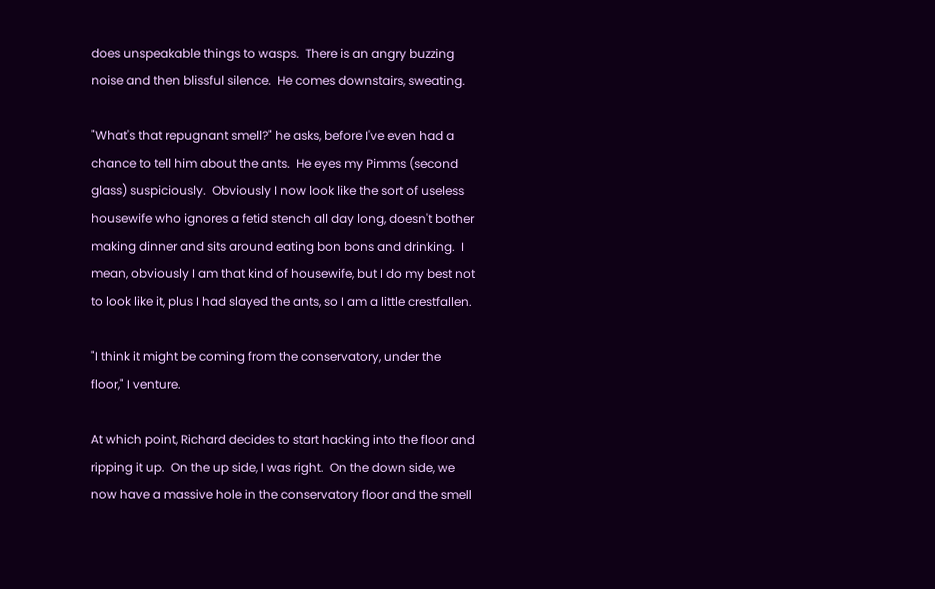does unspeakable things to wasps.  There is an angry buzzing noise and then blissful silence.  He comes downstairs, sweating.

"What's that repugnant smell?" he asks, before I've even had a chance to tell him about the ants.  He eyes my Pimms (second glass) suspiciously.  Obviously I now look like the sort of useless housewife who ignores a fetid stench all day long, doesn't bother making dinner and sits around eating bon bons and drinking.  I mean, obviously I am that kind of housewife, but I do my best not to look like it, plus I had slayed the ants, so I am a little crestfallen.

"I think it might be coming from the conservatory, under the floor," I venture.

At which point, Richard decides to start hacking into the floor and ripping it up.  On the up side, I was right.  On the down side, we now have a massive hole in the conservatory floor and the smell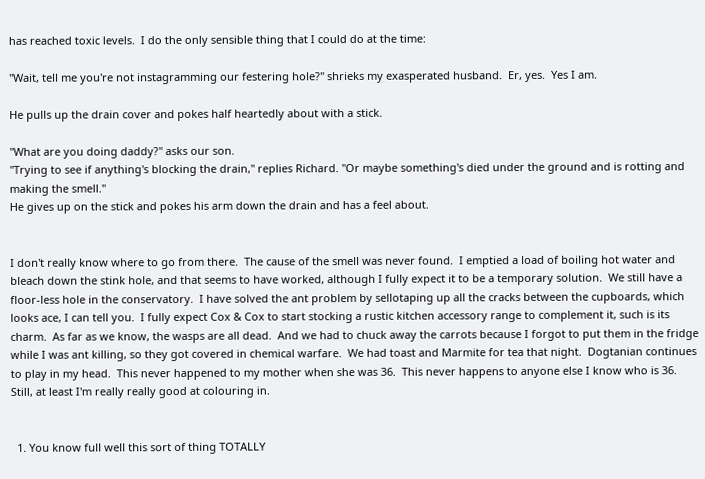has reached toxic levels.  I do the only sensible thing that I could do at the time:

"Wait, tell me you're not instagramming our festering hole?" shrieks my exasperated husband.  Er, yes.  Yes I am.

He pulls up the drain cover and pokes half heartedly about with a stick.

"What are you doing daddy?" asks our son.
"Trying to see if anything's blocking the drain," replies Richard. "Or maybe something's died under the ground and is rotting and making the smell."
He gives up on the stick and pokes his arm down the drain and has a feel about.


I don't really know where to go from there.  The cause of the smell was never found.  I emptied a load of boiling hot water and bleach down the stink hole, and that seems to have worked, although I fully expect it to be a temporary solution.  We still have a floor-less hole in the conservatory.  I have solved the ant problem by sellotaping up all the cracks between the cupboards, which looks ace, I can tell you.  I fully expect Cox & Cox to start stocking a rustic kitchen accessory range to complement it, such is its charm.  As far as we know, the wasps are all dead.  And we had to chuck away the carrots because I forgot to put them in the fridge while I was ant killing, so they got covered in chemical warfare.  We had toast and Marmite for tea that night.  Dogtanian continues to play in my head.  This never happened to my mother when she was 36.  This never happens to anyone else I know who is 36.  Still, at least I'm really really good at colouring in.


  1. You know full well this sort of thing TOTALLY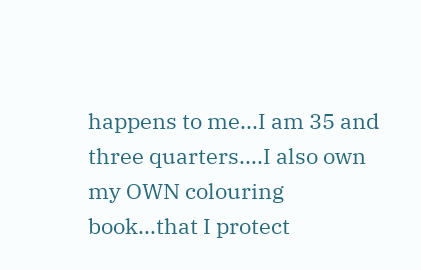happens to me...I am 35 and three quarters....I also own my OWN colouring book...that I protect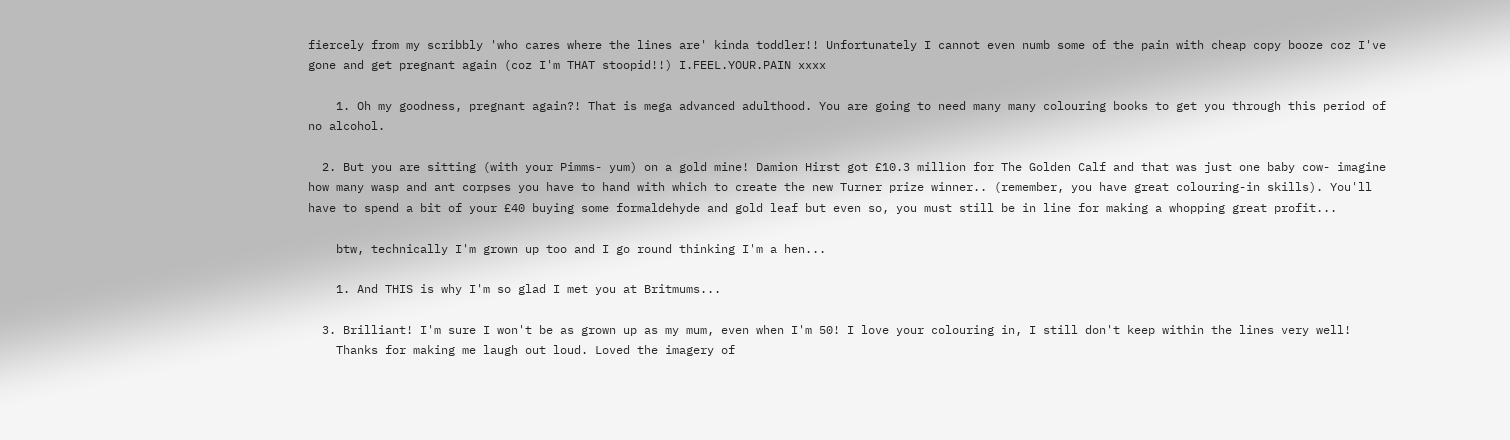fiercely from my scribbly 'who cares where the lines are' kinda toddler!! Unfortunately I cannot even numb some of the pain with cheap copy booze coz I've gone and get pregnant again (coz I'm THAT stoopid!!) I.FEEL.YOUR.PAIN xxxx

    1. Oh my goodness, pregnant again?! That is mega advanced adulthood. You are going to need many many colouring books to get you through this period of no alcohol.

  2. But you are sitting (with your Pimms- yum) on a gold mine! Damion Hirst got £10.3 million for The Golden Calf and that was just one baby cow- imagine how many wasp and ant corpses you have to hand with which to create the new Turner prize winner.. (remember, you have great colouring-in skills). You'll have to spend a bit of your £40 buying some formaldehyde and gold leaf but even so, you must still be in line for making a whopping great profit...

    btw, technically I'm grown up too and I go round thinking I'm a hen...

    1. And THIS is why I'm so glad I met you at Britmums...

  3. Brilliant! I'm sure I won't be as grown up as my mum, even when I'm 50! I love your colouring in, I still don't keep within the lines very well!
    Thanks for making me laugh out loud. Loved the imagery of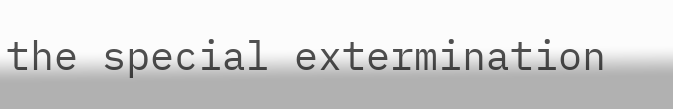the special extermination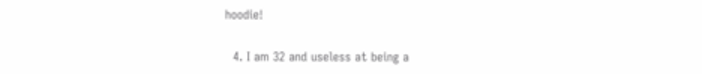hoodie!

  4. I am 32 and useless at being a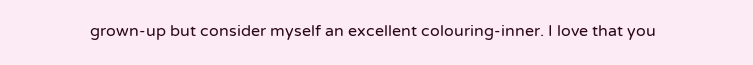grown-up but consider myself an excellent colouring-inner. I love that you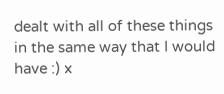dealt with all of these things in the same way that I would have :) x